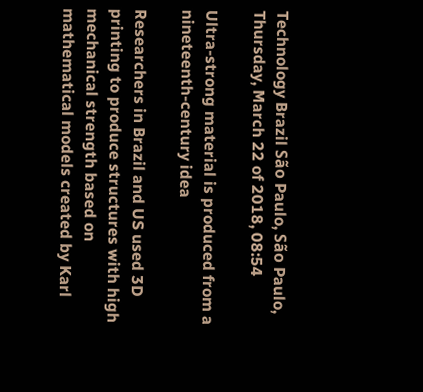Technology Brazil São Paulo, São Paulo, Thursday, March 22 of 2018, 08:54

Ultra-strong material is produced from a nineteenth-century idea

Researchers in Brazil and US used 3D printing to produce structures with high mechanical strength based on mathematical models created by Karl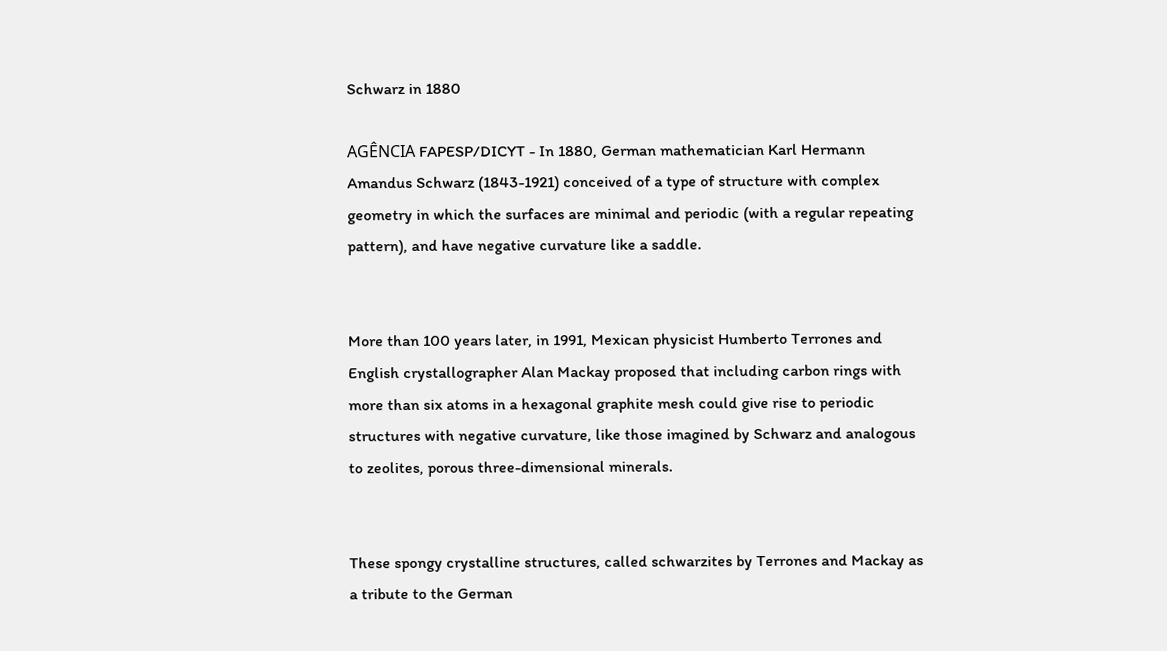Schwarz in 1880

AGÊNCIA FAPESP/DICYT - In 1880, German mathematician Karl Hermann Amandus Schwarz (1843-1921) conceived of a type of structure with complex geometry in which the surfaces are minimal and periodic (with a regular repeating pattern), and have negative curvature like a saddle.


More than 100 years later, in 1991, Mexican physicist Humberto Terrones and English crystallographer Alan Mackay proposed that including carbon rings with more than six atoms in a hexagonal graphite mesh could give rise to periodic structures with negative curvature, like those imagined by Schwarz and analogous to zeolites, porous three-dimensional minerals.


These spongy crystalline structures, called schwarzites by Terrones and Mackay as a tribute to the German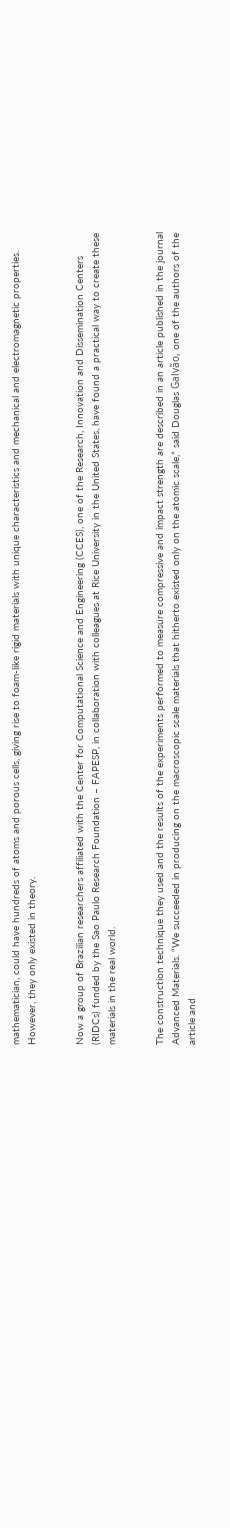mathematician, could have hundreds of atoms and porous cells, giving rise to foam-like rigid materials with unique characteristics and mechanical and electromagnetic properties. However, they only existed in theory.


Now a group of Brazilian researchers affiliated with the Center for Computational Science and Engineering (CCES), one of the Research, Innovation and Dissemination Centers (RIDCs) funded by the Sao Paulo Research Foundation – FAPESP, in collaboration with colleagues at Rice University in the United States, have found a practical way to create these materials in the real world.


The construction technique they used and the results of the experiments performed to measure compressive and impact strength are described in an article published in the journal Advanced Materials. “We succeeded in producing on the macroscopic scale materials that hitherto existed only on the atomic scale,” said Douglas Galvão, one of the authors of the article and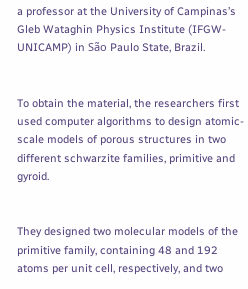a professor at the University of Campinas’s Gleb Wataghin Physics Institute (IFGW-UNICAMP) in São Paulo State, Brazil.


To obtain the material, the researchers first used computer algorithms to design atomic-scale models of porous structures in two different schwarzite families, primitive and gyroid.


They designed two molecular models of the primitive family, containing 48 and 192 atoms per unit cell, respectively, and two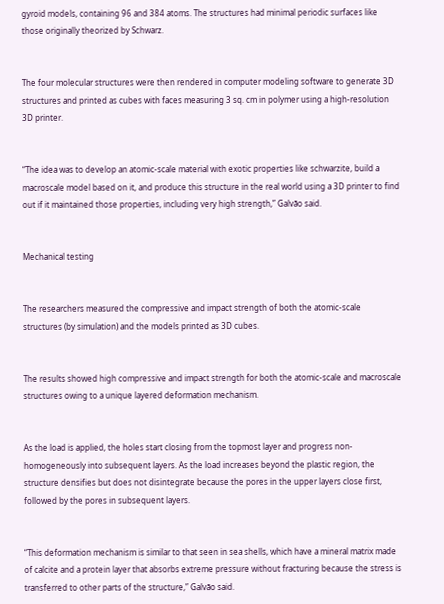gyroid models, containing 96 and 384 atoms. The structures had minimal periodic surfaces like those originally theorized by Schwarz.


The four molecular structures were then rendered in computer modeling software to generate 3D structures and printed as cubes with faces measuring 3 sq. cm in polymer using a high-resolution 3D printer.


“The idea was to develop an atomic-scale material with exotic properties like schwarzite, build a macroscale model based on it, and produce this structure in the real world using a 3D printer to find out if it maintained those properties, including very high strength,” Galvão said.


Mechanical testing


The researchers measured the compressive and impact strength of both the atomic-scale structures (by simulation) and the models printed as 3D cubes.


The results showed high compressive and impact strength for both the atomic-scale and macroscale structures owing to a unique layered deformation mechanism.


As the load is applied, the holes start closing from the topmost layer and progress non-homogeneously into subsequent layers. As the load increases beyond the plastic region, the structure densifies but does not disintegrate because the pores in the upper layers close first, followed by the pores in subsequent layers.


“This deformation mechanism is similar to that seen in sea shells, which have a mineral matrix made of calcite and a protein layer that absorbs extreme pressure without fracturing because the stress is transferred to other parts of the structure,” Galvão said.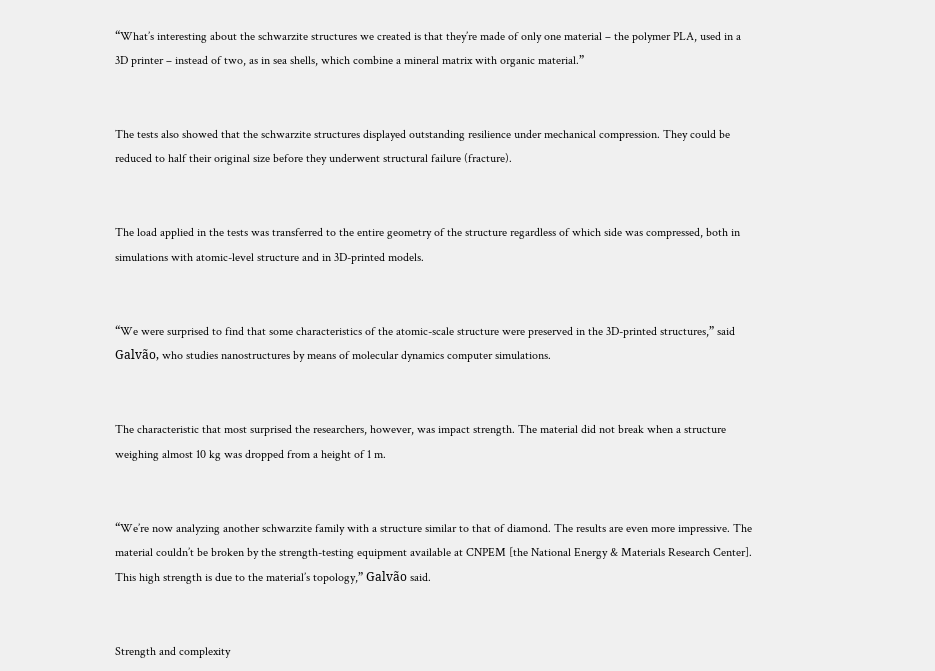“What’s interesting about the schwarzite structures we created is that they’re made of only one material – the polymer PLA, used in a 3D printer – instead of two, as in sea shells, which combine a mineral matrix with organic material.”


The tests also showed that the schwarzite structures displayed outstanding resilience under mechanical compression. They could be reduced to half their original size before they underwent structural failure (fracture).


The load applied in the tests was transferred to the entire geometry of the structure regardless of which side was compressed, both in simulations with atomic-level structure and in 3D-printed models.


“We were surprised to find that some characteristics of the atomic-scale structure were preserved in the 3D-printed structures,” said Galvão, who studies nanostructures by means of molecular dynamics computer simulations.


The characteristic that most surprised the researchers, however, was impact strength. The material did not break when a structure weighing almost 10 kg was dropped from a height of 1 m.


“We’re now analyzing another schwarzite family with a structure similar to that of diamond. The results are even more impressive. The material couldn’t be broken by the strength-testing equipment available at CNPEM [the National Energy & Materials Research Center]. This high strength is due to the material’s topology,” Galvão said.


Strength and complexity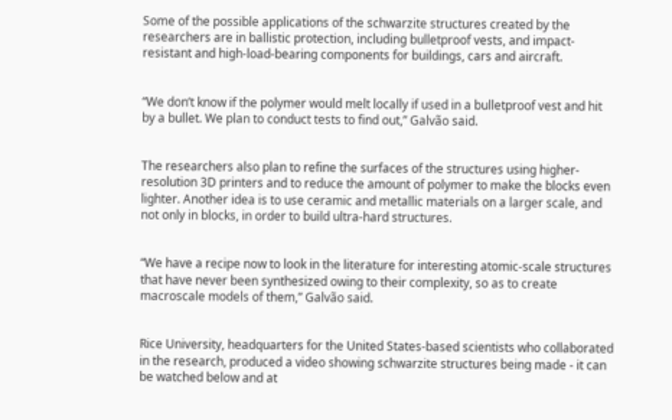Some of the possible applications of the schwarzite structures created by the researchers are in ballistic protection, including bulletproof vests, and impact-resistant and high-load-bearing components for buildings, cars and aircraft.


“We don’t know if the polymer would melt locally if used in a bulletproof vest and hit by a bullet. We plan to conduct tests to find out,” Galvão said.


The researchers also plan to refine the surfaces of the structures using higher-resolution 3D printers and to reduce the amount of polymer to make the blocks even lighter. Another idea is to use ceramic and metallic materials on a larger scale, and not only in blocks, in order to build ultra-hard structures.


“We have a recipe now to look in the literature for interesting atomic-scale structures that have never been synthesized owing to their complexity, so as to create macroscale models of them,” Galvão said.


Rice University, headquarters for the United States-based scientists who collaborated in the research, produced a video showing schwarzite structures being made - it can be watched below and at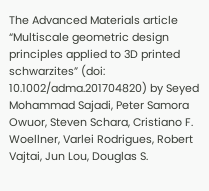The Advanced Materials article “Multiscale geometric design principles applied to 3D printed schwarzites” (doi: 10.1002/adma.201704820) by Seyed Mohammad Sajadi, Peter Samora Owuor, Steven Schara, Cristiano F. Woellner, Varlei Rodrigues, Robert Vajtai, Jun Lou, Douglas S.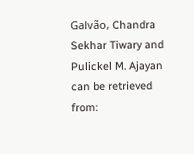Galvão, Chandra Sekhar Tiwary and Pulickel M. Ajayan can be retrieved from: